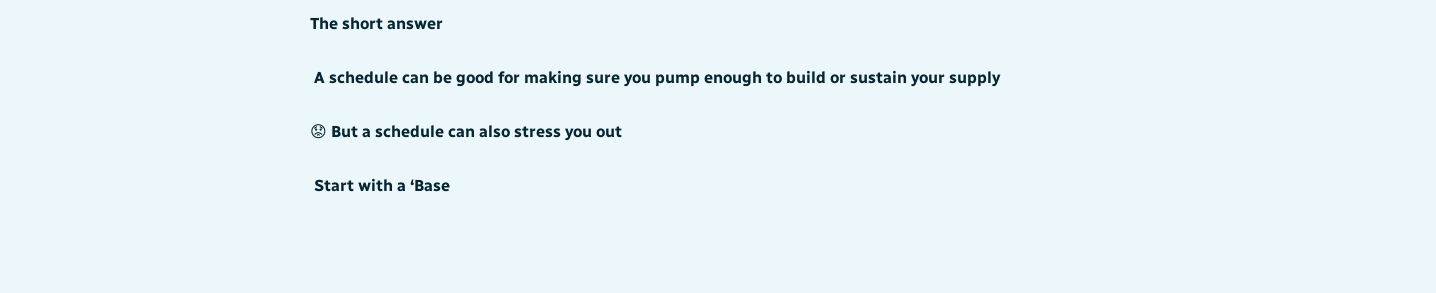The short answer

 A schedule can be good for making sure you pump enough to build or sustain your supply

😟 But a schedule can also stress you out

 Start with a ‘Base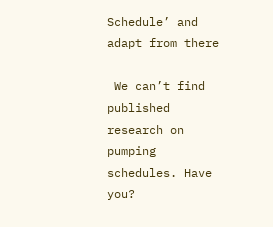Schedule’ and adapt from there

 We can’t find published research on pumping schedules. Have you?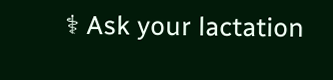⚕ Ask your lactation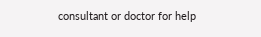consultant or doctor for help